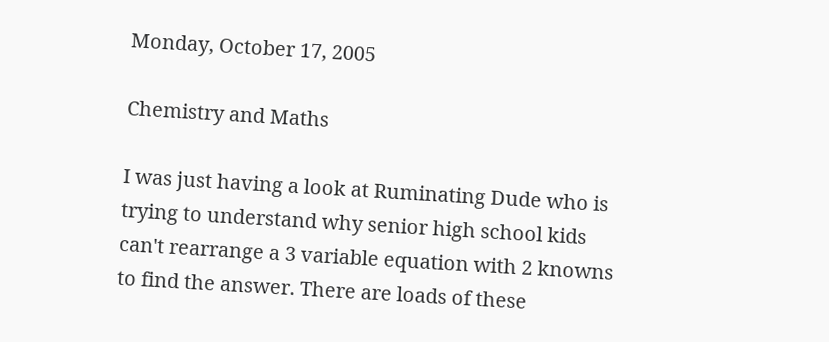Monday, October 17, 2005

Chemistry and Maths

I was just having a look at Ruminating Dude who is trying to understand why senior high school kids can't rearrange a 3 variable equation with 2 knowns to find the answer. There are loads of these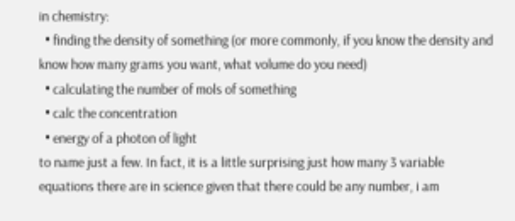in chemistry:
  • finding the density of something (or more commonly, if you know the density and know how many grams you want, what volume do you need)
  • calculating the number of mols of something
  • calc the concentration
  • energy of a photon of light
to name just a few. In fact, it is a little surprising just how many 3 variable equations there are in science given that there could be any number, i am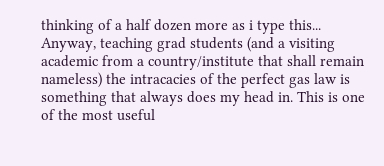thinking of a half dozen more as i type this...
Anyway, teaching grad students (and a visiting academic from a country/institute that shall remain nameless) the intracacies of the perfect gas law is something that always does my head in. This is one of the most useful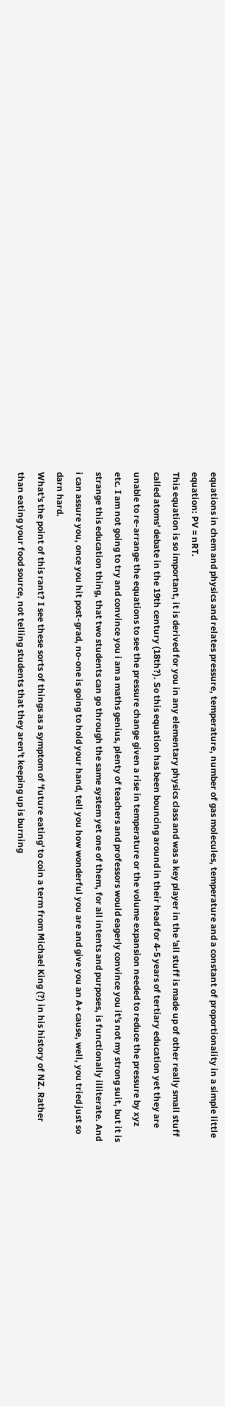equations in chem and physics and relates pressure, temperature, number of gas molecules, temperature and a constant of proportionality in a simple little equation: PV = nRT.
This equation is so important, it is derived for you in any elementary physics class and was a key player in the 'all stuff is made up of other really small stuff called atoms' debate in the 19th century (18th?). So this equation has been bouncing around in their head for 4-5 years of tertiary education yet they are unable to re-arrange the equations to see the pressure change given a rise in temperature or the volume expansion needed to reduce the pressure by xyz etc. I am not going to try and convince you i am a maths genius, plenty of teachers and professors would eagerly convince you it's not my strong suit, but it is strange this education thing, that two students can go through the same system yet one of them, for all intents and purposes, is functionally illiterate. And i can assure you, once you hit post-grad, no-one is going to hold your hand, tell you how wonderful you are and give you an A+ cause, well, you tried just so darn hard.
What's the point of this rant? I see these sorts of things as a symptom of 'future eating' to coin a term from Michael King (?) in his history of NZ. Rather than eating your food source, not telling students that they aren't keeping up is burning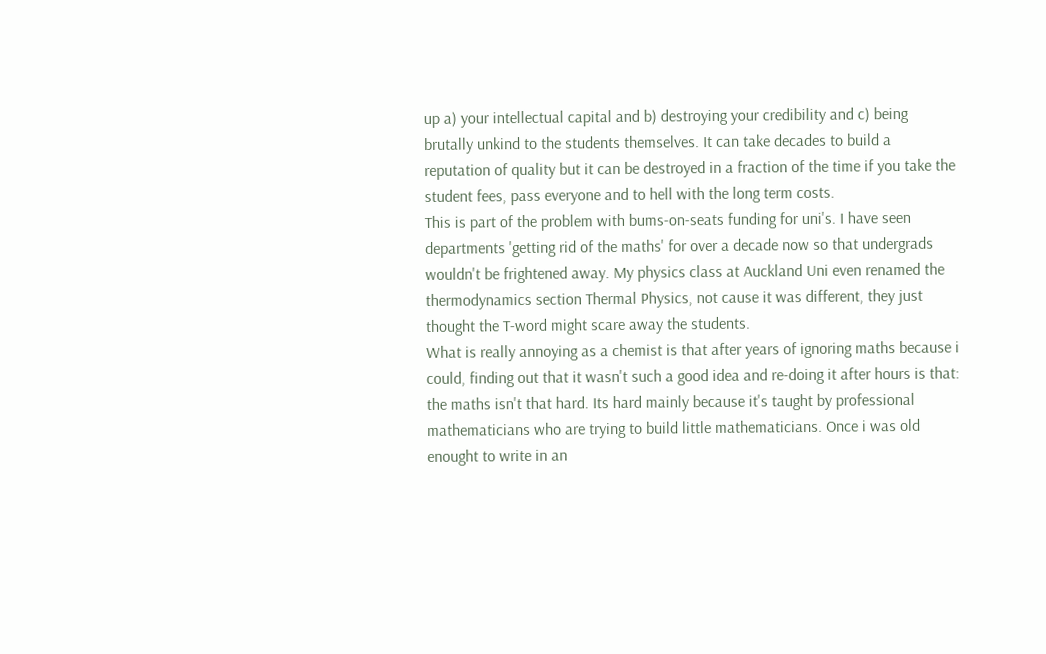up a) your intellectual capital and b) destroying your credibility and c) being brutally unkind to the students themselves. It can take decades to build a reputation of quality but it can be destroyed in a fraction of the time if you take the student fees, pass everyone and to hell with the long term costs.
This is part of the problem with bums-on-seats funding for uni's. I have seen departments 'getting rid of the maths' for over a decade now so that undergrads wouldn't be frightened away. My physics class at Auckland Uni even renamed the thermodynamics section Thermal Physics, not cause it was different, they just thought the T-word might scare away the students.
What is really annoying as a chemist is that after years of ignoring maths because i could, finding out that it wasn't such a good idea and re-doing it after hours is that: the maths isn't that hard. Its hard mainly because it's taught by professional mathematicians who are trying to build little mathematicians. Once i was old enought to write in an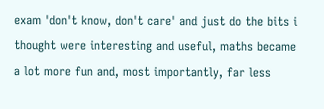exam 'don't know, don't care' and just do the bits i thought were interesting and useful, maths became a lot more fun and, most importantly, far less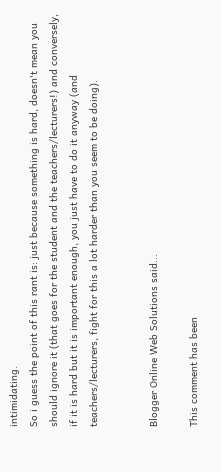intimidating.
So i guess the point of this rant is: just because something is hard, doesn't mean you should ignore it (that goes for the student and the teachers/lecturers!) and conversely, if it is hard but it is important enough, you just have to do it anyway (and teachers/lecturers, fight for this a lot harder than you seem to be doing).


Blogger Online Web Solutions said...

This comment has been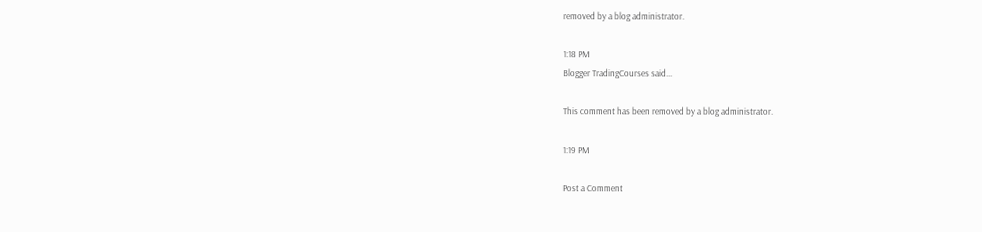removed by a blog administrator.

1:18 PM
Blogger TradingCourses said...

This comment has been removed by a blog administrator.

1:19 PM

Post a Comment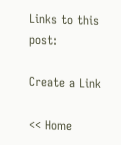Links to this post:

Create a Link

<< Home